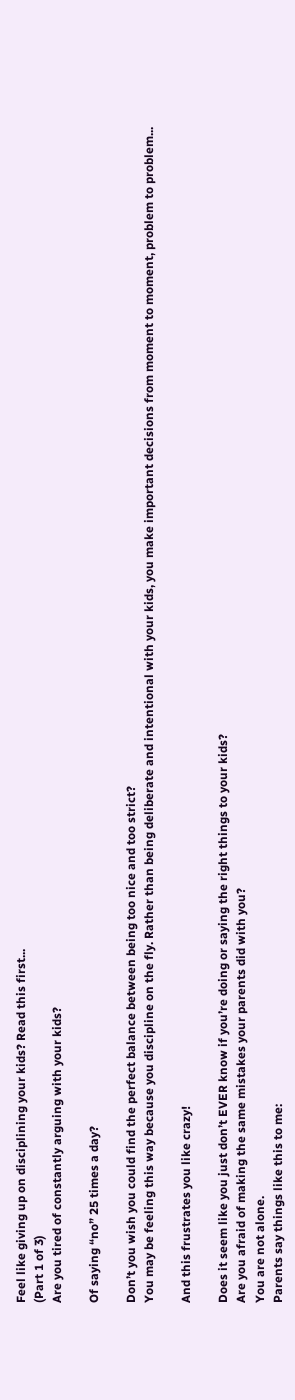Feel like giving up on disciplining your kids? Read this first...
(Part 1 of 3)
Are you tired of constantly arguing with your kids?

Of saying “no” 25 times a day?

Don’t you wish you could find the perfect balance between being too nice and too strict?
You may be feeling this way because you discipline on the fly. Rather than being deliberate and intentional with your kids, you make important decisions from moment to moment, problem to problem...

And this frustrates you like crazy!

Does it seem like you just don’t EVER know if you’re doing or saying the right things to your kids?
Are you afraid of making the same mistakes your parents did with you?
You are not alone.
Parents say things like this to me: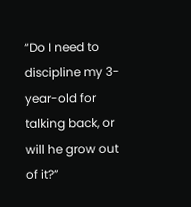“Do I need to discipline my 3-year-old for talking back, or will he grow out of it?”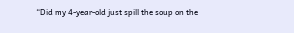“Did my 4-year-old just spill the soup on the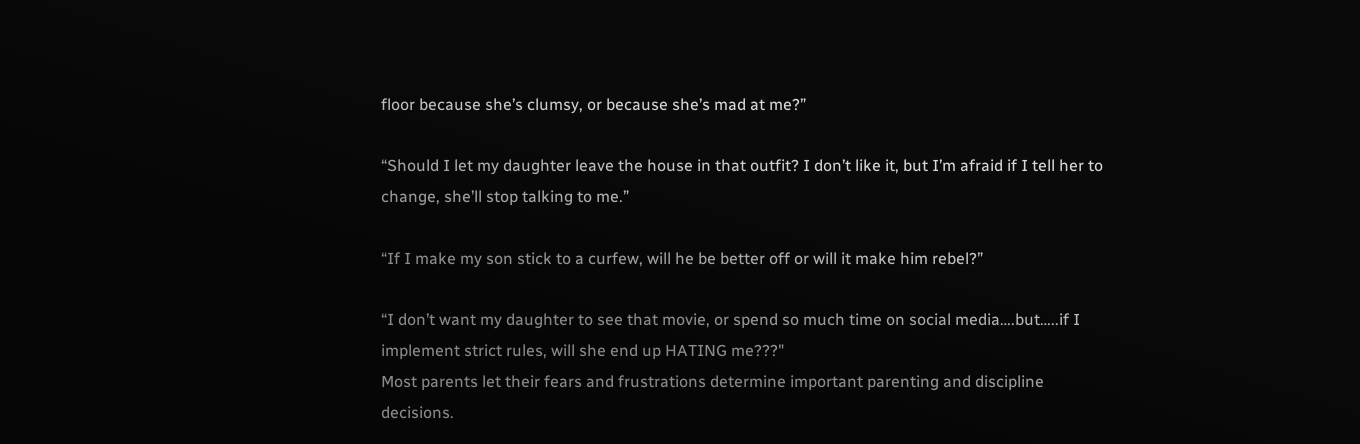floor because she’s clumsy, or because she’s mad at me?”

“Should I let my daughter leave the house in that outfit? I don’t like it, but I’m afraid if I tell her to change, she’ll stop talking to me.”

“If I make my son stick to a curfew, will he be better off or will it make him rebel?”

“I don’t want my daughter to see that movie, or spend so much time on social media….but…..if I implement strict rules, will she end up HATING me???"
Most parents let their fears and frustrations determine important parenting and discipline decisions.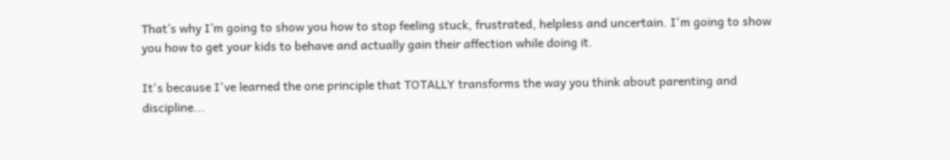That’s why I’m going to show you how to stop feeling stuck, frustrated, helpless and uncertain. I'm going to show you how to get your kids to behave and actually gain their affection while doing it.

It's because I've learned the one principle that TOTALLY transforms the way you think about parenting and discipline...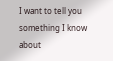I want to tell you something I know about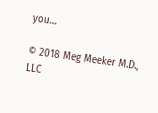you…

© 2018 Meg Meeker M.D., LLC